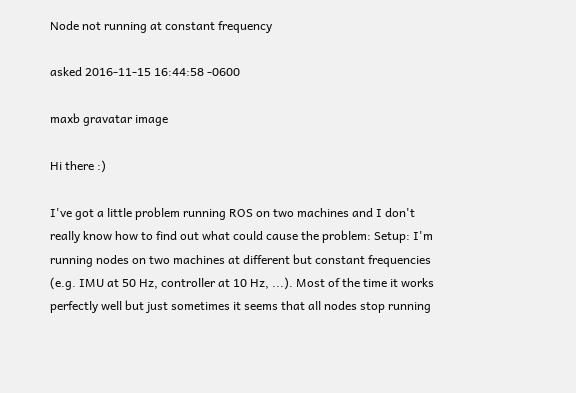Node not running at constant frequency

asked 2016-11-15 16:44:58 -0600

maxb gravatar image

Hi there :)

I've got a little problem running ROS on two machines and I don't really know how to find out what could cause the problem: Setup: I'm running nodes on two machines at different but constant frequencies (e.g. IMU at 50 Hz, controller at 10 Hz, ...). Most of the time it works perfectly well but just sometimes it seems that all nodes stop running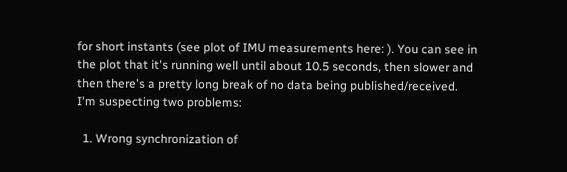for short instants (see plot of IMU measurements here: ). You can see in the plot that it's running well until about 10.5 seconds, then slower and then there's a pretty long break of no data being published/received. I'm suspecting two problems:

  1. Wrong synchronization of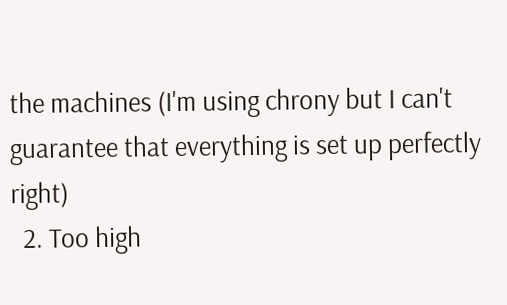the machines (I'm using chrony but I can't guarantee that everything is set up perfectly right)
  2. Too high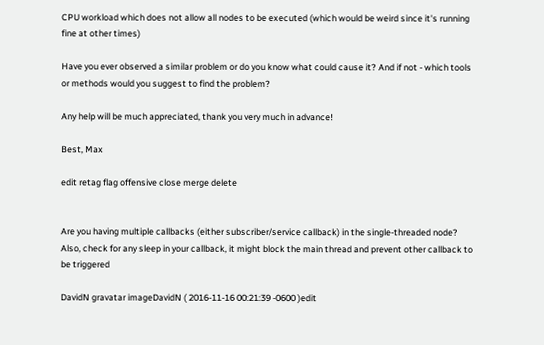CPU workload which does not allow all nodes to be executed (which would be weird since it's running fine at other times)

Have you ever observed a similar problem or do you know what could cause it? And if not - which tools or methods would you suggest to find the problem?

Any help will be much appreciated, thank you very much in advance!

Best, Max

edit retag flag offensive close merge delete


Are you having multiple callbacks (either subscriber/service callback) in the single-threaded node? Also, check for any sleep in your callback, it might block the main thread and prevent other callback to be triggered

DavidN gravatar imageDavidN ( 2016-11-16 00:21:39 -0600 )edit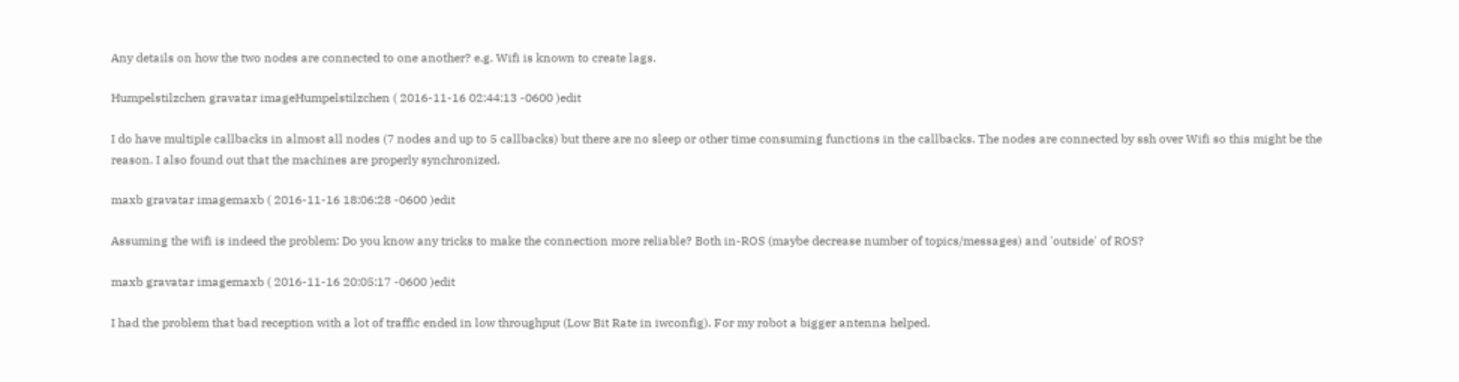Any details on how the two nodes are connected to one another? e.g. Wifi is known to create lags.

Humpelstilzchen gravatar imageHumpelstilzchen ( 2016-11-16 02:44:13 -0600 )edit

I do have multiple callbacks in almost all nodes (7 nodes and up to 5 callbacks) but there are no sleep or other time consuming functions in the callbacks. The nodes are connected by ssh over Wifi so this might be the reason. I also found out that the machines are properly synchronized.

maxb gravatar imagemaxb ( 2016-11-16 18:06:28 -0600 )edit

Assuming the wifi is indeed the problem: Do you know any tricks to make the connection more reliable? Both in-ROS (maybe decrease number of topics/messages) and 'outside' of ROS?

maxb gravatar imagemaxb ( 2016-11-16 20:05:17 -0600 )edit

I had the problem that bad reception with a lot of traffic ended in low throughput (Low Bit Rate in iwconfig). For my robot a bigger antenna helped.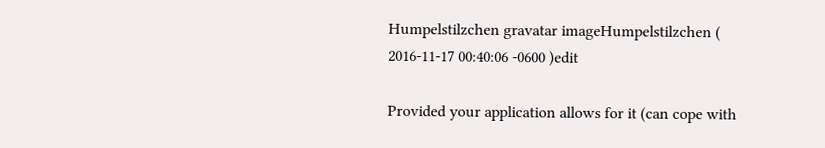Humpelstilzchen gravatar imageHumpelstilzchen ( 2016-11-17 00:40:06 -0600 )edit

Provided your application allows for it (can cope with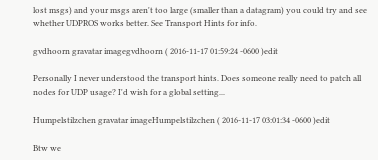lost msgs) and your msgs aren't too large (smaller than a datagram) you could try and see whether UDPROS works better. See Transport Hints for info.

gvdhoorn gravatar imagegvdhoorn ( 2016-11-17 01:59:24 -0600 )edit

Personally I never understood the transport hints. Does someone really need to patch all nodes for UDP usage? I'd wish for a global setting...

Humpelstilzchen gravatar imageHumpelstilzchen ( 2016-11-17 03:01:34 -0600 )edit

Btw we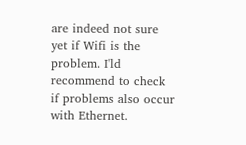are indeed not sure yet if Wifi is the problem. I'ld recommend to check if problems also occur with Ethernet.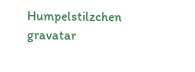Humpelstilzchen gravatar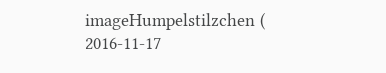imageHumpelstilzchen ( 2016-11-17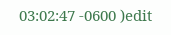03:02:47 -0600 )edit